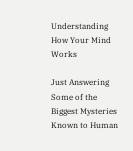Understanding How Your Mind Works

Just Answering Some of the Biggest Mysteries Known to Human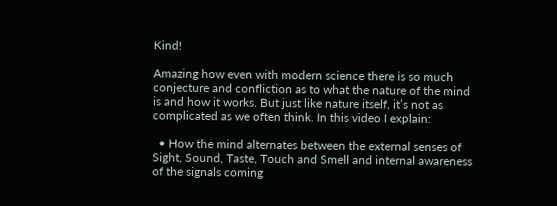Kind!

Amazing how even with modern science there is so much conjecture and confliction as to what the nature of the mind is and how it works. But just like nature itself, it’s not as complicated as we often think. In this video I explain:

  • How the mind alternates between the external senses of Sight, Sound, Taste, Touch and Smell and internal awareness of the signals coming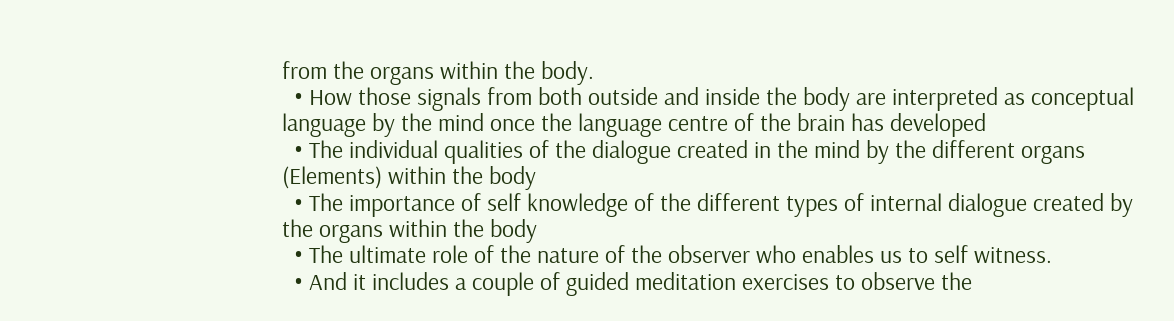from the organs within the body.
  • How those signals from both outside and inside the body are interpreted as conceptual language by the mind once the language centre of the brain has developed
  • The individual qualities of the dialogue created in the mind by the different organs (Elements) within the body
  • The importance of self knowledge of the different types of internal dialogue created by the organs within the body
  • The ultimate role of the nature of the observer who enables us to self witness.
  • And it includes a couple of guided meditation exercises to observe the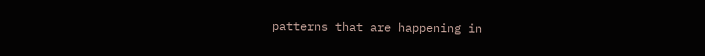patterns that are happening in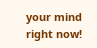your mind right now!